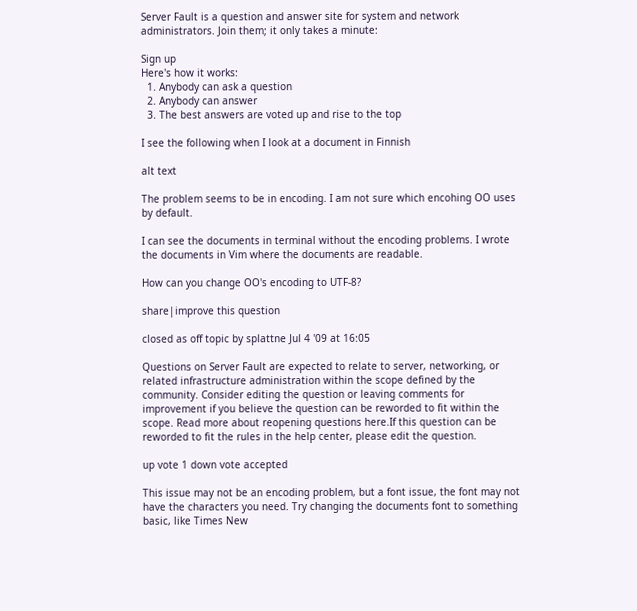Server Fault is a question and answer site for system and network administrators. Join them; it only takes a minute:

Sign up
Here's how it works:
  1. Anybody can ask a question
  2. Anybody can answer
  3. The best answers are voted up and rise to the top

I see the following when I look at a document in Finnish

alt text

The problem seems to be in encoding. I am not sure which encohing OO uses by default.

I can see the documents in terminal without the encoding problems. I wrote the documents in Vim where the documents are readable.

How can you change OO's encoding to UTF-8?

share|improve this question

closed as off topic by splattne Jul 4 '09 at 16:05

Questions on Server Fault are expected to relate to server, networking, or related infrastructure administration within the scope defined by the community. Consider editing the question or leaving comments for improvement if you believe the question can be reworded to fit within the scope. Read more about reopening questions here.If this question can be reworded to fit the rules in the help center, please edit the question.

up vote 1 down vote accepted

This issue may not be an encoding problem, but a font issue, the font may not have the characters you need. Try changing the documents font to something basic, like Times New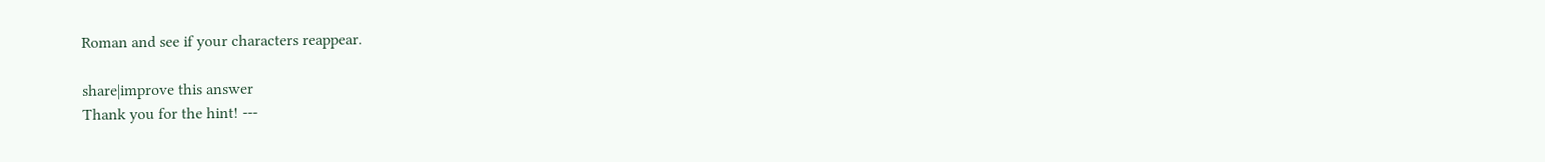Roman and see if your characters reappear.

share|improve this answer
Thank you for the hint! ---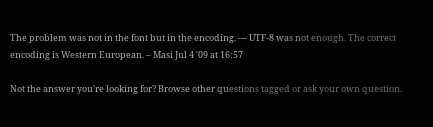The problem was not in the font but in the encoding. --- UTF-8 was not enough. The correct encoding is Western European. – Masi Jul 4 '09 at 16:57

Not the answer you're looking for? Browse other questions tagged or ask your own question.